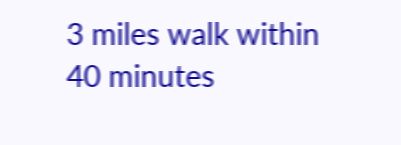3 miles walk within 40 minutes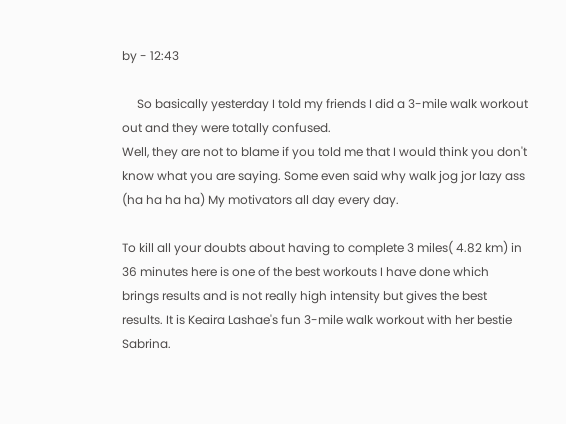by - 12:43

     So basically yesterday I told my friends I did a 3-mile walk workout out and they were totally confused.
Well, they are not to blame if you told me that I would think you don't know what you are saying. Some even said why walk jog jor lazy ass (ha ha ha ha) My motivators all day every day.

To kill all your doubts about having to complete 3 miles( 4.82 km) in 36 minutes here is one of the best workouts I have done which brings results and is not really high intensity but gives the best results. It is Keaira Lashae's fun 3-mile walk workout with her bestie Sabrina.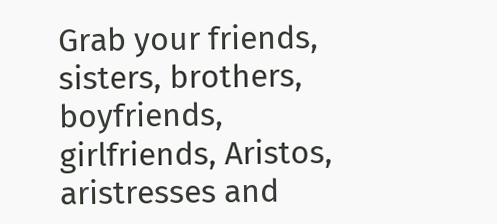Grab your friends, sisters, brothers, boyfriends, girlfriends, Aristos, aristresses and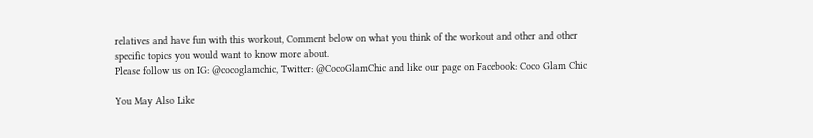relatives and have fun with this workout, Comment below on what you think of the workout and other and other specific topics you would want to know more about.
Please follow us on IG: @cocoglamchic, Twitter: @CocoGlamChic and like our page on Facebook: Coco Glam Chic

You May Also Like